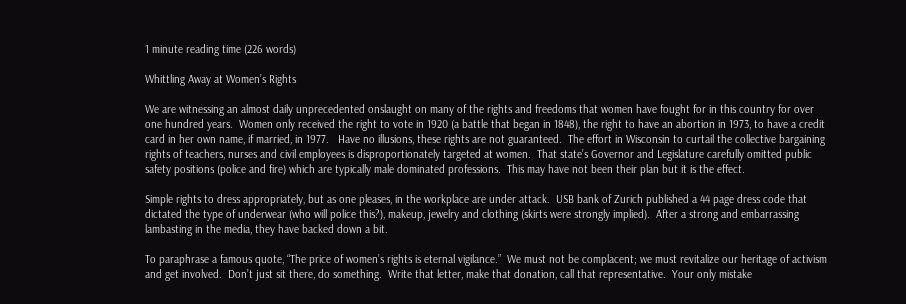1 minute reading time (226 words)

Whittling Away at Women’s Rights

We are witnessing an almost daily unprecedented onslaught on many of the rights and freedoms that women have fought for in this country for over one hundred years.  Women only received the right to vote in 1920 (a battle that began in 1848), the right to have an abortion in 1973, to have a credit card in her own name, if married, in 1977.   Have no illusions, these rights are not guaranteed.  The effort in Wisconsin to curtail the collective bargaining rights of teachers, nurses and civil employees is disproportionately targeted at women.  That state’s Governor and Legislature carefully omitted public safety positions (police and fire) which are typically male dominated professions.  This may have not been their plan but it is the effect.

Simple rights to dress appropriately, but as one pleases, in the workplace are under attack.  USB bank of Zurich published a 44 page dress code that dictated the type of underwear (who will police this?), makeup, jewelry and clothing (skirts were strongly implied).  After a strong and embarrassing lambasting in the media, they have backed down a bit.

To paraphrase a famous quote, “The price of women’s rights is eternal vigilance.”  We must not be complacent; we must revitalize our heritage of activism and get involved.  Don’t just sit there, do something.  Write that letter, make that donation, call that representative.  Your only mistake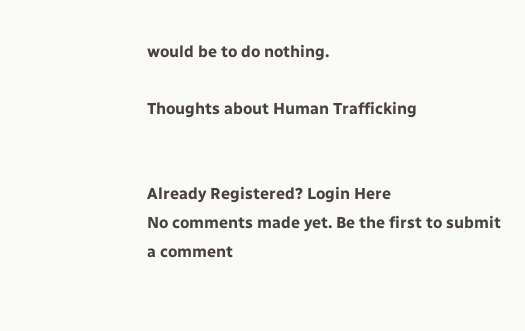would be to do nothing.

Thoughts about Human Trafficking


Already Registered? Login Here
No comments made yet. Be the first to submit a comment